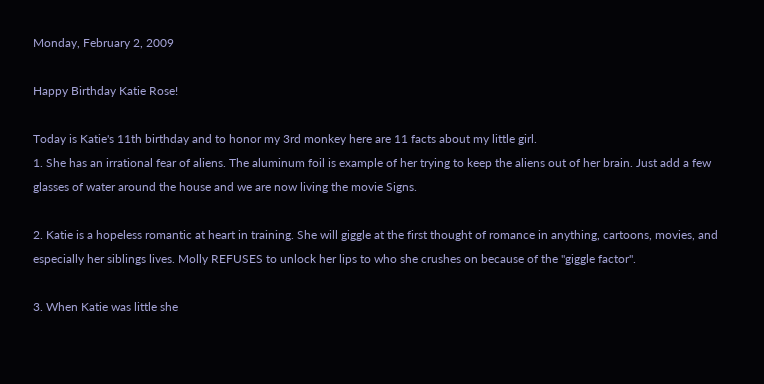Monday, February 2, 2009

Happy Birthday Katie Rose!

Today is Katie's 11th birthday and to honor my 3rd monkey here are 11 facts about my little girl.
1. She has an irrational fear of aliens. The aluminum foil is example of her trying to keep the aliens out of her brain. Just add a few glasses of water around the house and we are now living the movie Signs.

2. Katie is a hopeless romantic at heart in training. She will giggle at the first thought of romance in anything, cartoons, movies, and especially her siblings lives. Molly REFUSES to unlock her lips to who she crushes on because of the "giggle factor".

3. When Katie was little she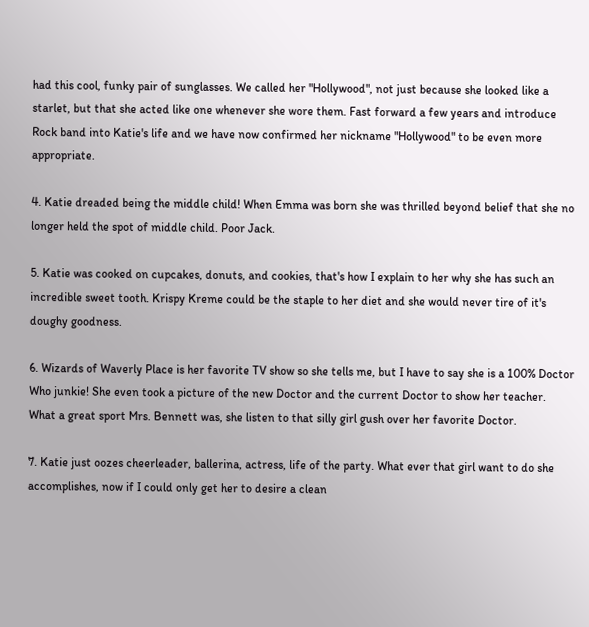had this cool, funky pair of sunglasses. We called her "Hollywood", not just because she looked like a starlet, but that she acted like one whenever she wore them. Fast forward a few years and introduce Rock band into Katie's life and we have now confirmed her nickname "Hollywood" to be even more appropriate.

4. Katie dreaded being the middle child! When Emma was born she was thrilled beyond belief that she no longer held the spot of middle child. Poor Jack.

5. Katie was cooked on cupcakes, donuts, and cookies, that's how I explain to her why she has such an incredible sweet tooth. Krispy Kreme could be the staple to her diet and she would never tire of it's doughy goodness.

6. Wizards of Waverly Place is her favorite TV show so she tells me, but I have to say she is a 100% Doctor Who junkie! She even took a picture of the new Doctor and the current Doctor to show her teacher. What a great sport Mrs. Bennett was, she listen to that silly girl gush over her favorite Doctor.

7. Katie just oozes cheerleader, ballerina, actress, life of the party. What ever that girl want to do she accomplishes, now if I could only get her to desire a clean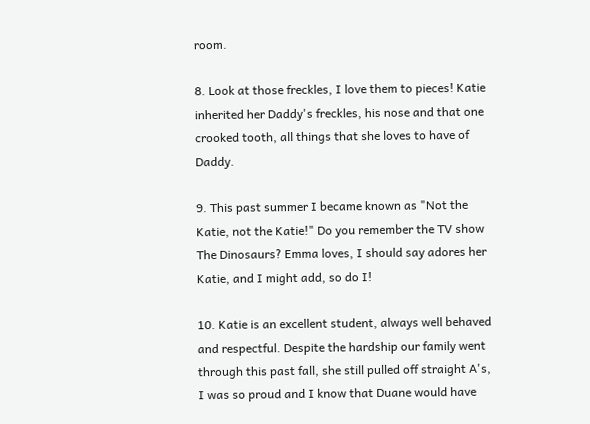room.

8. Look at those freckles, I love them to pieces! Katie inherited her Daddy's freckles, his nose and that one crooked tooth, all things that she loves to have of Daddy.

9. This past summer I became known as "Not the Katie, not the Katie!" Do you remember the TV show The Dinosaurs? Emma loves, I should say adores her Katie, and I might add, so do I!

10. Katie is an excellent student, always well behaved and respectful. Despite the hardship our family went through this past fall, she still pulled off straight A's, I was so proud and I know that Duane would have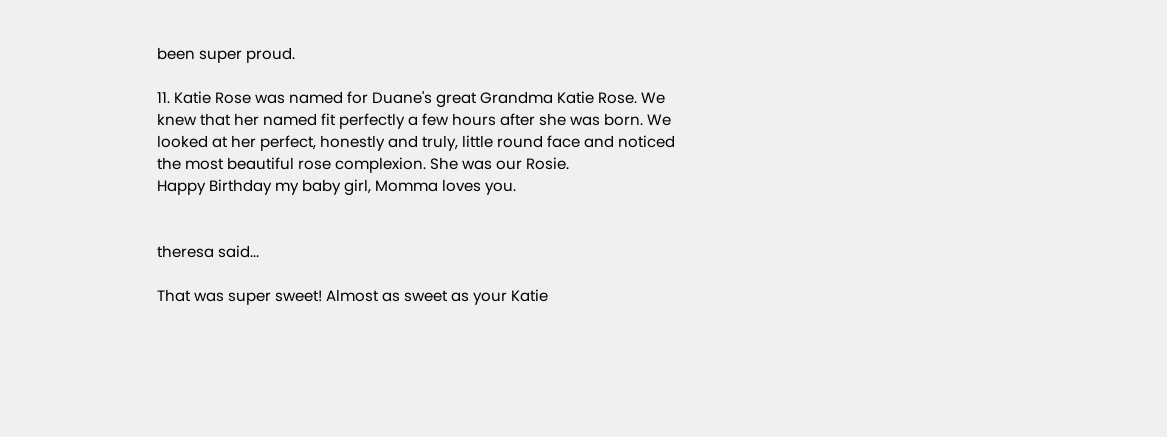been super proud.

11. Katie Rose was named for Duane's great Grandma Katie Rose. We knew that her named fit perfectly a few hours after she was born. We looked at her perfect, honestly and truly, little round face and noticed the most beautiful rose complexion. She was our Rosie.
Happy Birthday my baby girl, Momma loves you.


theresa said...

That was super sweet! Almost as sweet as your Katie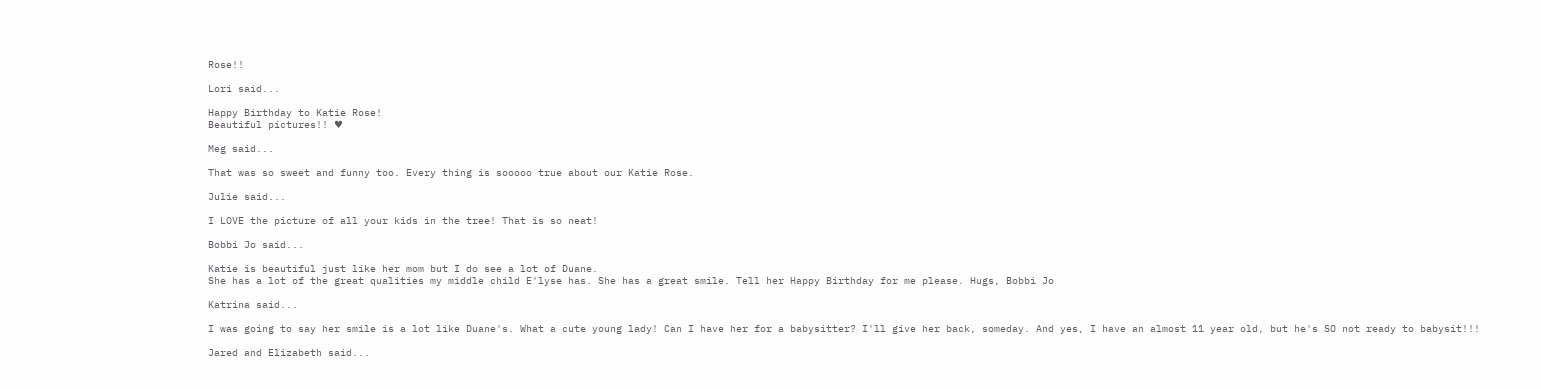Rose!!

Lori said...

Happy Birthday to Katie Rose!
Beautiful pictures!! ♥

Meg said...

That was so sweet and funny too. Every thing is sooooo true about our Katie Rose.

Julie said...

I LOVE the picture of all your kids in the tree! That is so neat!

Bobbi Jo said...

Katie is beautiful just like her mom but I do see a lot of Duane.
She has a lot of the great qualities my middle child E'lyse has. She has a great smile. Tell her Happy Birthday for me please. Hugs, Bobbi Jo

Katrina said...

I was going to say her smile is a lot like Duane's. What a cute young lady! Can I have her for a babysitter? I'll give her back, someday. And yes, I have an almost 11 year old, but he's SO not ready to babysit!!!

Jared and Elizabeth said...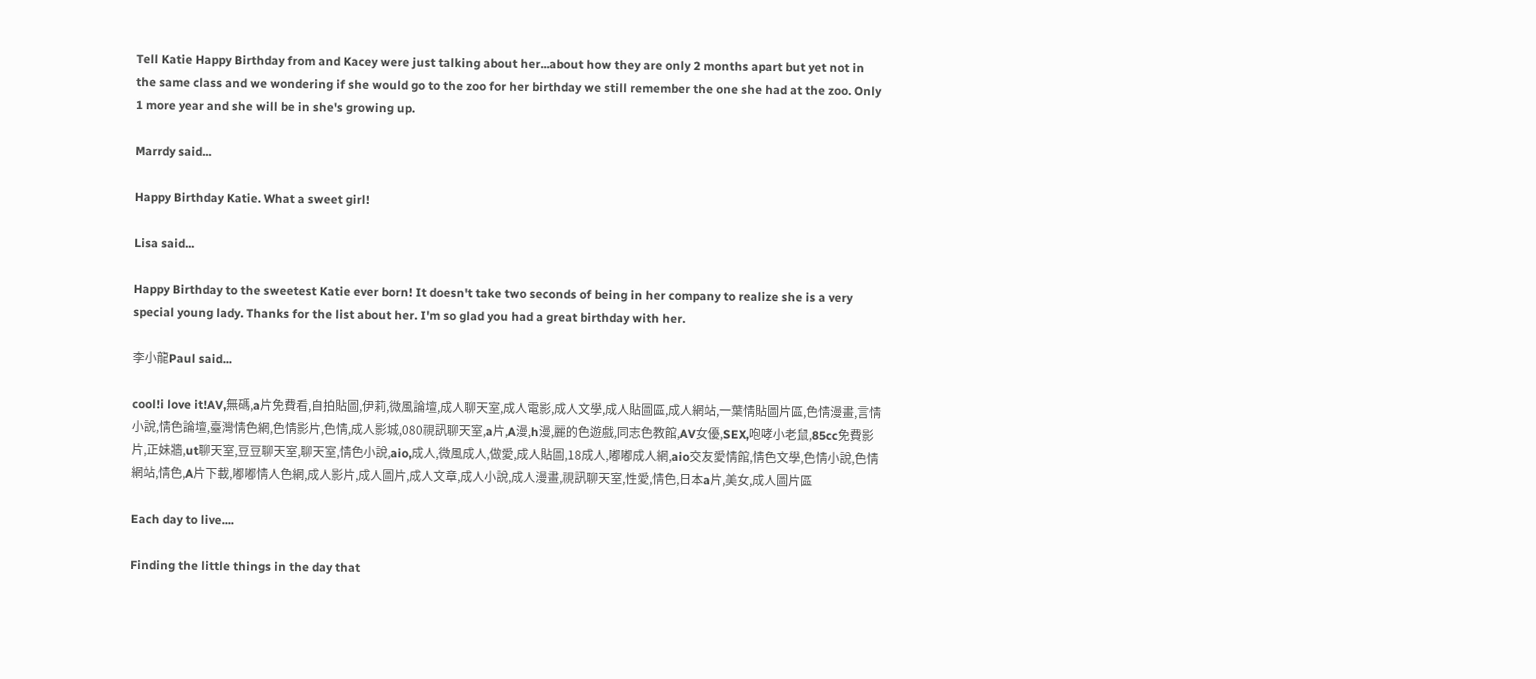Tell Katie Happy Birthday from and Kacey were just talking about her...about how they are only 2 months apart but yet not in the same class and we wondering if she would go to the zoo for her birthday we still remember the one she had at the zoo. Only 1 more year and she will be in she's growing up.

Marrdy said...

Happy Birthday Katie. What a sweet girl!

Lisa said...

Happy Birthday to the sweetest Katie ever born! It doesn't take two seconds of being in her company to realize she is a very special young lady. Thanks for the list about her. I'm so glad you had a great birthday with her.

李小龍Paul said...

cool!i love it!AV,無碼,a片免費看,自拍貼圖,伊莉,微風論壇,成人聊天室,成人電影,成人文學,成人貼圖區,成人網站,一葉情貼圖片區,色情漫畫,言情小說,情色論壇,臺灣情色網,色情影片,色情,成人影城,080視訊聊天室,a片,A漫,h漫,麗的色遊戲,同志色教館,AV女優,SEX,咆哮小老鼠,85cc免費影片,正妹牆,ut聊天室,豆豆聊天室,聊天室,情色小說,aio,成人,微風成人,做愛,成人貼圖,18成人,嘟嘟成人網,aio交友愛情館,情色文學,色情小說,色情網站,情色,A片下載,嘟嘟情人色網,成人影片,成人圖片,成人文章,成人小說,成人漫畫,視訊聊天室,性愛,情色,日本a片,美女,成人圖片區

Each day to live....

Finding the little things in the day that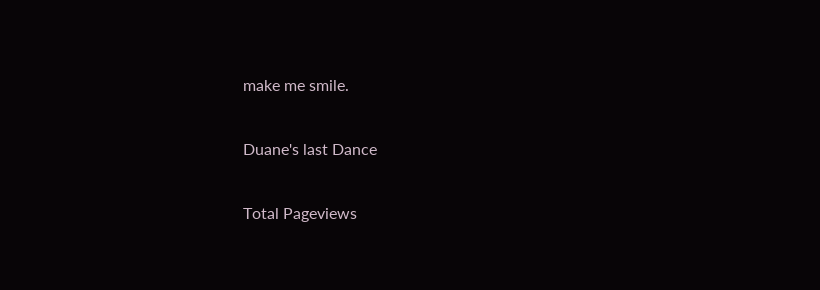make me smile.

Duane's last Dance

Total Pageviews